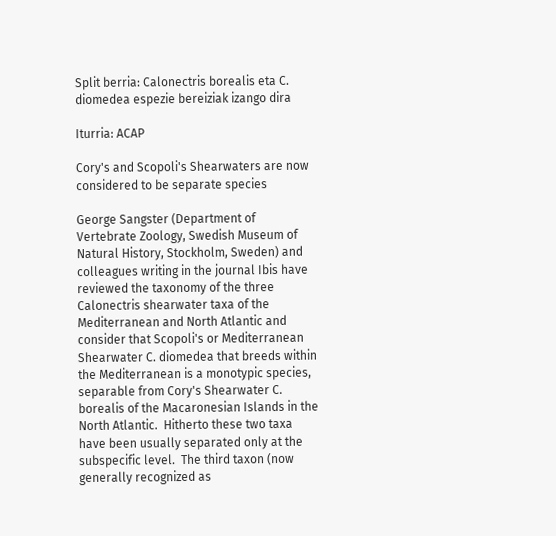Split berria: Calonectris borealis eta C. diomedea espezie bereiziak izango dira

Iturria: ACAP

Cory's and Scopoli's Shearwaters are now considered to be separate species

George Sangster (Department of Vertebrate Zoology, Swedish Museum of Natural History, Stockholm, Sweden) and colleagues writing in the journal Ibis have reviewed the taxonomy of the three Calonectris shearwater taxa of the Mediterranean and North Atlantic and consider that Scopoli's or Mediterranean Shearwater C. diomedea that breeds within the Mediterranean is a monotypic species, separable from Cory's Shearwater C. borealis of the Macaronesian Islands in the North Atlantic.  Hitherto these two taxa have been usually separated only at the subspecific level.  The third taxon (now generally recognized as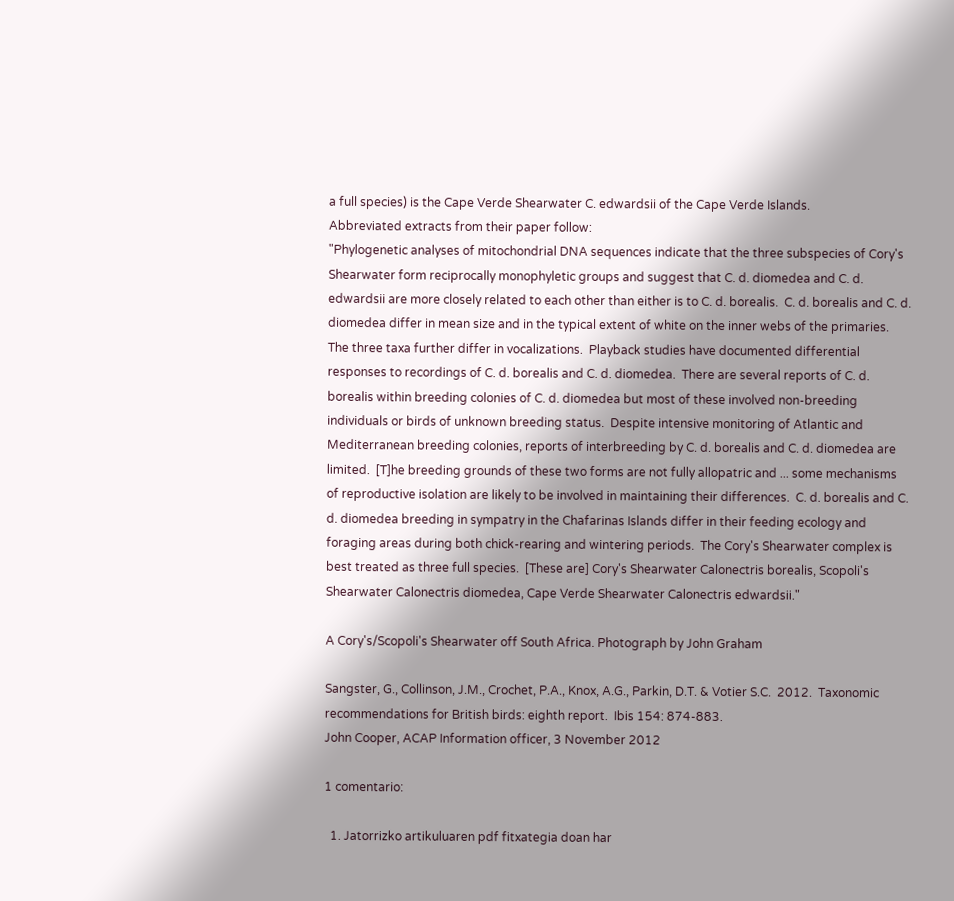a full species) is the Cape Verde Shearwater C. edwardsii of the Cape Verde Islands.
Abbreviated extracts from their paper follow:
"Phylogenetic analyses of mitochondrial DNA sequences indicate that the three subspecies of Cory's Shearwater form reciprocally monophyletic groups and suggest that C. d. diomedea and C. d. edwardsii are more closely related to each other than either is to C. d. borealis.  C. d. borealis and C. d. diomedea differ in mean size and in the typical extent of white on the inner webs of the primaries.  The three taxa further differ in vocalizations.  Playback studies have documented differential responses to recordings of C. d. borealis and C. d. diomedea.  There are several reports of C. d. borealis within breeding colonies of C. d. diomedea but most of these involved non-breeding individuals or birds of unknown breeding status.  Despite intensive monitoring of Atlantic and Mediterranean breeding colonies, reports of interbreeding by C. d. borealis and C. d. diomedea are limited.  [T]he breeding grounds of these two forms are not fully allopatric and ... some mechanisms of reproductive isolation are likely to be involved in maintaining their differences.  C. d. borealis and C. d. diomedea breeding in sympatry in the Chafarinas Islands differ in their feeding ecology and foraging areas during both chick-rearing and wintering periods.  The Cory's Shearwater complex is best treated as three full species.  [These are] Cory's Shearwater Calonectris borealis, Scopoli's Shearwater Calonectris diomedea, Cape Verde Shearwater Calonectris edwardsii."

A Cory's/Scopoli's Shearwater off South Africa. Photograph by John Graham

Sangster, G., Collinson, J.M., Crochet, P.A., Knox, A.G., Parkin, D.T. & Votier S.C.  2012.  Taxonomic recommendations for British birds: eighth report.  Ibis 154: 874-883.
John Cooper, ACAP Information officer, 3 November 2012

1 comentario:

  1. Jatorrizko artikuluaren pdf fitxategia doan har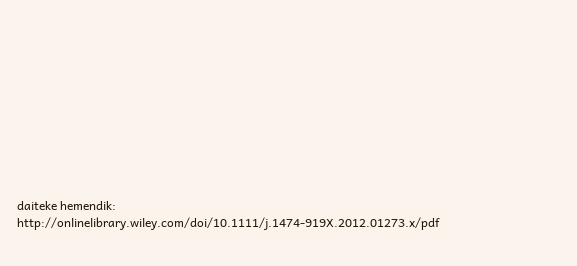daiteke hemendik: http://onlinelibrary.wiley.com/doi/10.1111/j.1474-919X.2012.01273.x/pdf